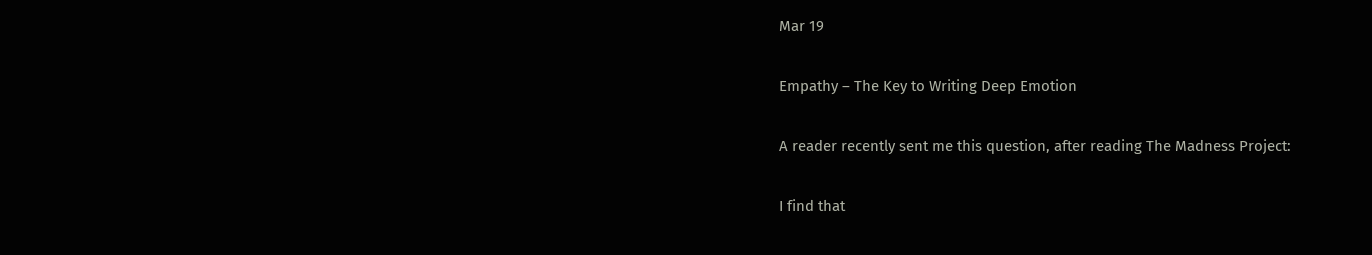Mar 19

Empathy – The Key to Writing Deep Emotion

A reader recently sent me this question, after reading The Madness Project:

I find that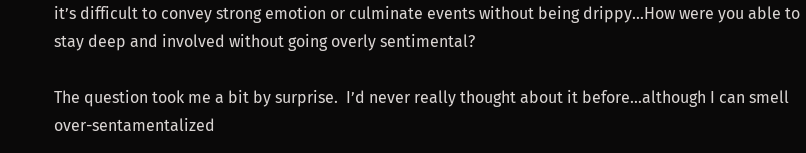it’s difficult to convey strong emotion or culminate events without being drippy…How were you able to stay deep and involved without going overly sentimental?

The question took me a bit by surprise.  I’d never really thought about it before…although I can smell over-sentamentalized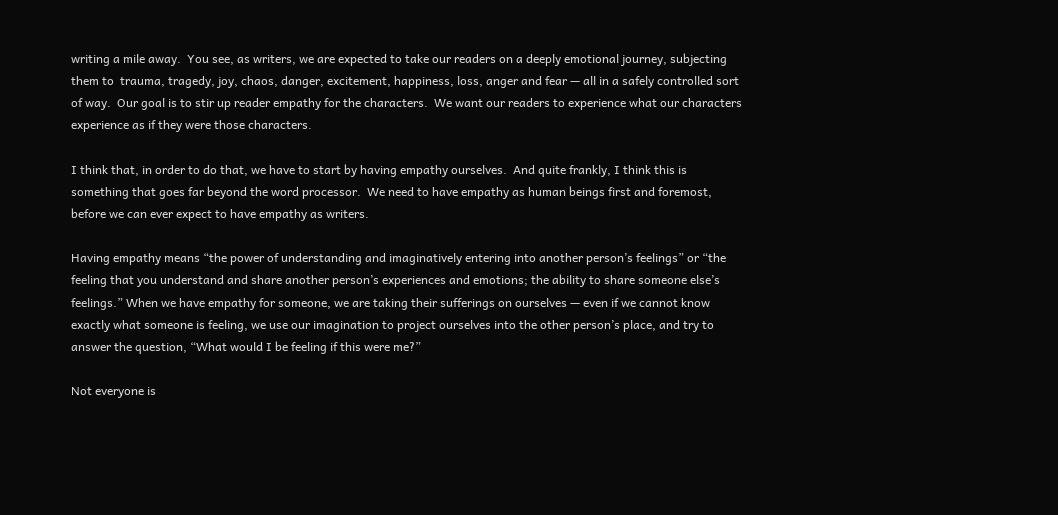writing a mile away.  You see, as writers, we are expected to take our readers on a deeply emotional journey, subjecting them to  trauma, tragedy, joy, chaos, danger, excitement, happiness, loss, anger and fear — all in a safely controlled sort of way.  Our goal is to stir up reader empathy for the characters.  We want our readers to experience what our characters experience as if they were those characters.

I think that, in order to do that, we have to start by having empathy ourselves.  And quite frankly, I think this is something that goes far beyond the word processor.  We need to have empathy as human beings first and foremost, before we can ever expect to have empathy as writers.

Having empathy means “the power of understanding and imaginatively entering into another person’s feelings” or “the feeling that you understand and share another person’s experiences and emotions; the ability to share someone else’s feelings.” When we have empathy for someone, we are taking their sufferings on ourselves — even if we cannot know exactly what someone is feeling, we use our imagination to project ourselves into the other person’s place, and try to answer the question, “What would I be feeling if this were me?”

Not everyone is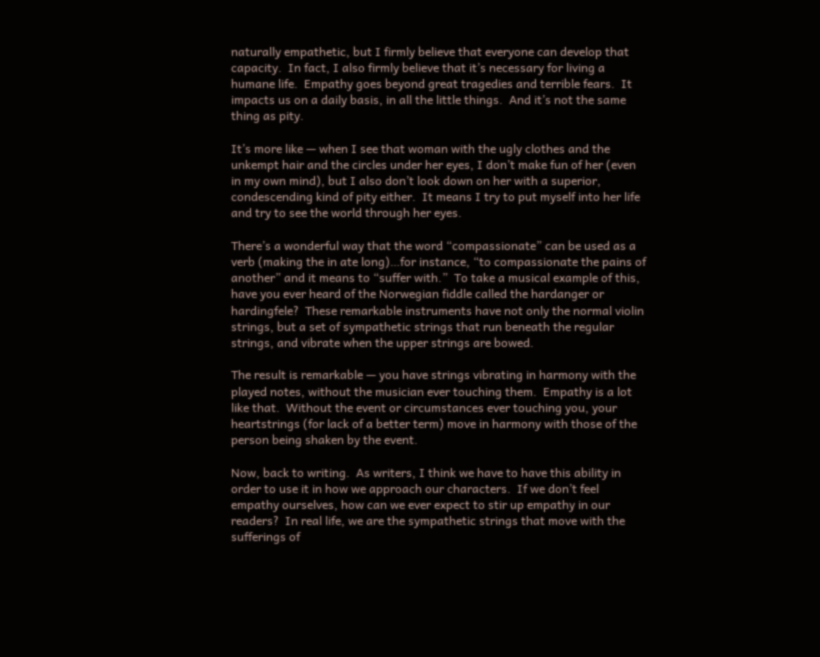naturally empathetic, but I firmly believe that everyone can develop that capacity.  In fact, I also firmly believe that it’s necessary for living a humane life.  Empathy goes beyond great tragedies and terrible fears.  It impacts us on a daily basis, in all the little things.  And it’s not the same thing as pity.

It’s more like — when I see that woman with the ugly clothes and the unkempt hair and the circles under her eyes, I don’t make fun of her (even in my own mind), but I also don’t look down on her with a superior, condescending kind of pity either.  It means I try to put myself into her life and try to see the world through her eyes.

There’s a wonderful way that the word “compassionate” can be used as a verb (making the in ate long)…for instance, “to compassionate the pains of another” and it means to “suffer with.”  To take a musical example of this, have you ever heard of the Norwegian fiddle called the hardanger or hardingfele?  These remarkable instruments have not only the normal violin strings, but a set of sympathetic strings that run beneath the regular strings, and vibrate when the upper strings are bowed.

The result is remarkable — you have strings vibrating in harmony with the played notes, without the musician ever touching them.  Empathy is a lot like that.  Without the event or circumstances ever touching you, your heartstrings (for lack of a better term) move in harmony with those of the person being shaken by the event.

Now, back to writing.  As writers, I think we have to have this ability in order to use it in how we approach our characters.  If we don’t feel empathy ourselves, how can we ever expect to stir up empathy in our readers?  In real life, we are the sympathetic strings that move with the sufferings of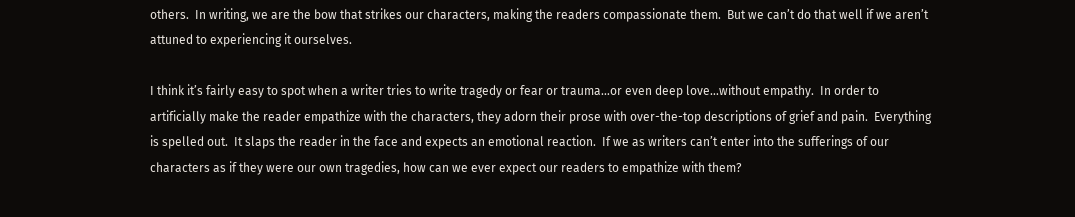others.  In writing, we are the bow that strikes our characters, making the readers compassionate them.  But we can’t do that well if we aren’t attuned to experiencing it ourselves.

I think it’s fairly easy to spot when a writer tries to write tragedy or fear or trauma…or even deep love…without empathy.  In order to artificially make the reader empathize with the characters, they adorn their prose with over-the-top descriptions of grief and pain.  Everything is spelled out.  It slaps the reader in the face and expects an emotional reaction.  If we as writers can’t enter into the sufferings of our characters as if they were our own tragedies, how can we ever expect our readers to empathize with them?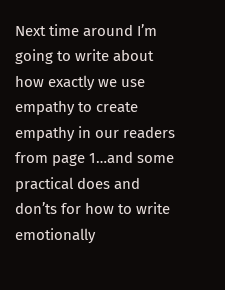Next time around I’m going to write about how exactly we use empathy to create empathy in our readers from page 1…and some practical does and don’ts for how to write emotionally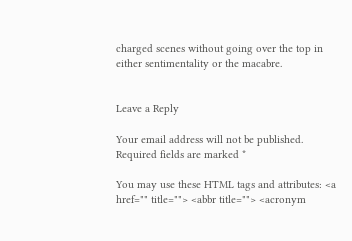charged scenes without going over the top in either sentimentality or the macabre.


Leave a Reply

Your email address will not be published. Required fields are marked *

You may use these HTML tags and attributes: <a href="" title=""> <abbr title=""> <acronym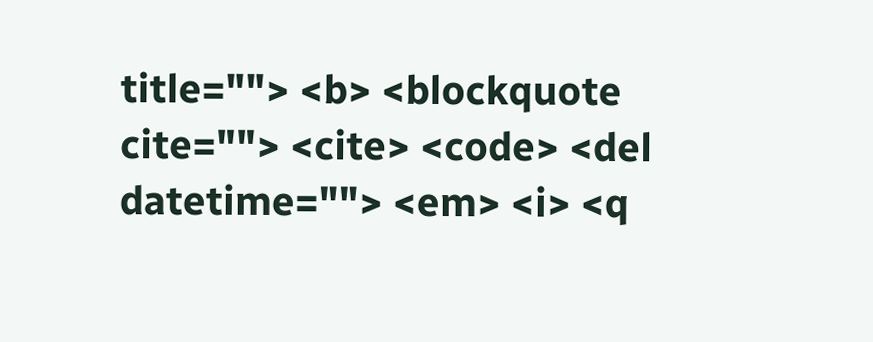title=""> <b> <blockquote cite=""> <cite> <code> <del datetime=""> <em> <i> <q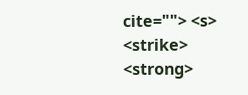cite=""> <s> <strike> <strong>